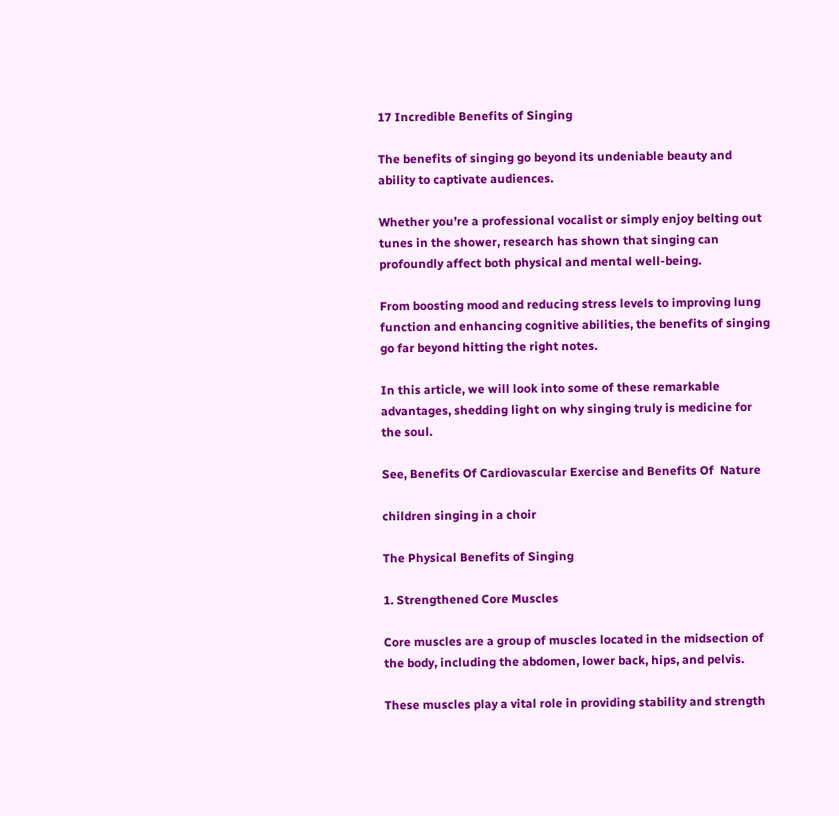17 Incredible Benefits of Singing

The benefits of singing go beyond its undeniable beauty and ability to captivate audiences.

Whether you’re a professional vocalist or simply enjoy belting out tunes in the shower, research has shown that singing can profoundly affect both physical and mental well-being.

From boosting mood and reducing stress levels to improving lung function and enhancing cognitive abilities, the benefits of singing go far beyond hitting the right notes.

In this article, we will look into some of these remarkable advantages, shedding light on why singing truly is medicine for the soul.

See, Benefits Of Cardiovascular Exercise and Benefits Of  Nature

children singing in a choir

The Physical Benefits of Singing

1. Strengthened Core Muscles

Core muscles are a group of muscles located in the midsection of the body, including the abdomen, lower back, hips, and pelvis.

These muscles play a vital role in providing stability and strength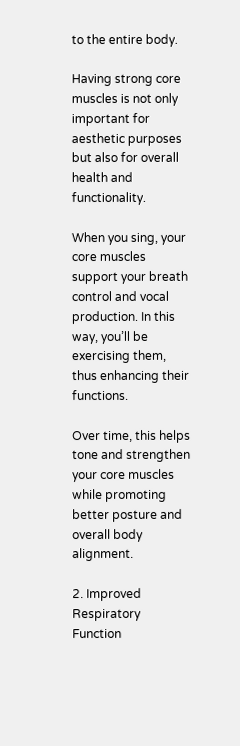to the entire body.

Having strong core muscles is not only important for aesthetic purposes but also for overall health and functionality.

When you sing, your core muscles support your breath control and vocal production. In this way, you’ll be exercising them, thus enhancing their functions.

Over time, this helps tone and strengthen your core muscles while promoting better posture and overall body alignment.

2. Improved Respiratory Function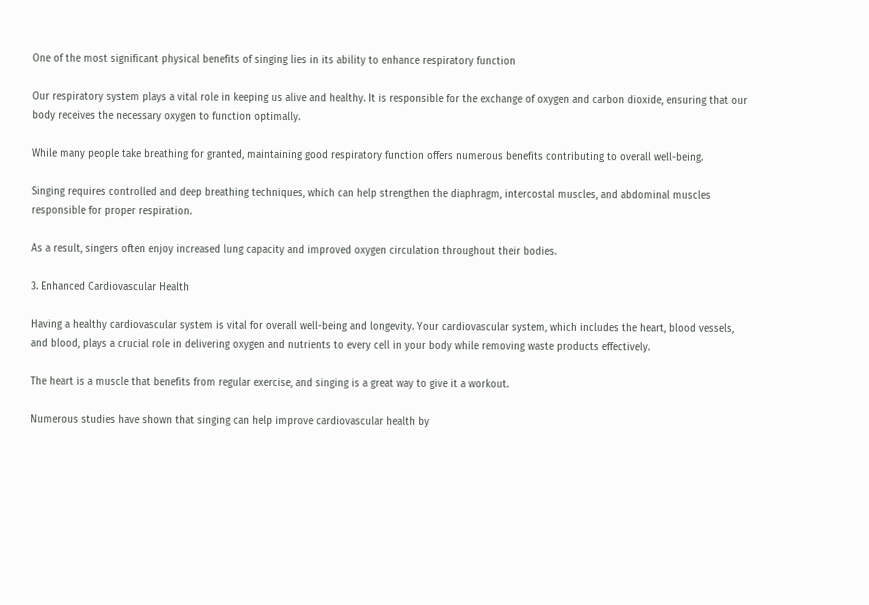One of the most significant physical benefits of singing lies in its ability to enhance respiratory function

Our respiratory system plays a vital role in keeping us alive and healthy. It is responsible for the exchange of oxygen and carbon dioxide, ensuring that our body receives the necessary oxygen to function optimally.

While many people take breathing for granted, maintaining good respiratory function offers numerous benefits contributing to overall well-being.

Singing requires controlled and deep breathing techniques, which can help strengthen the diaphragm, intercostal muscles, and abdominal muscles responsible for proper respiration.

As a result, singers often enjoy increased lung capacity and improved oxygen circulation throughout their bodies.

3. Enhanced Cardiovascular Health

Having a healthy cardiovascular system is vital for overall well-being and longevity. Your cardiovascular system, which includes the heart, blood vessels, and blood, plays a crucial role in delivering oxygen and nutrients to every cell in your body while removing waste products effectively.

The heart is a muscle that benefits from regular exercise, and singing is a great way to give it a workout.

Numerous studies have shown that singing can help improve cardiovascular health by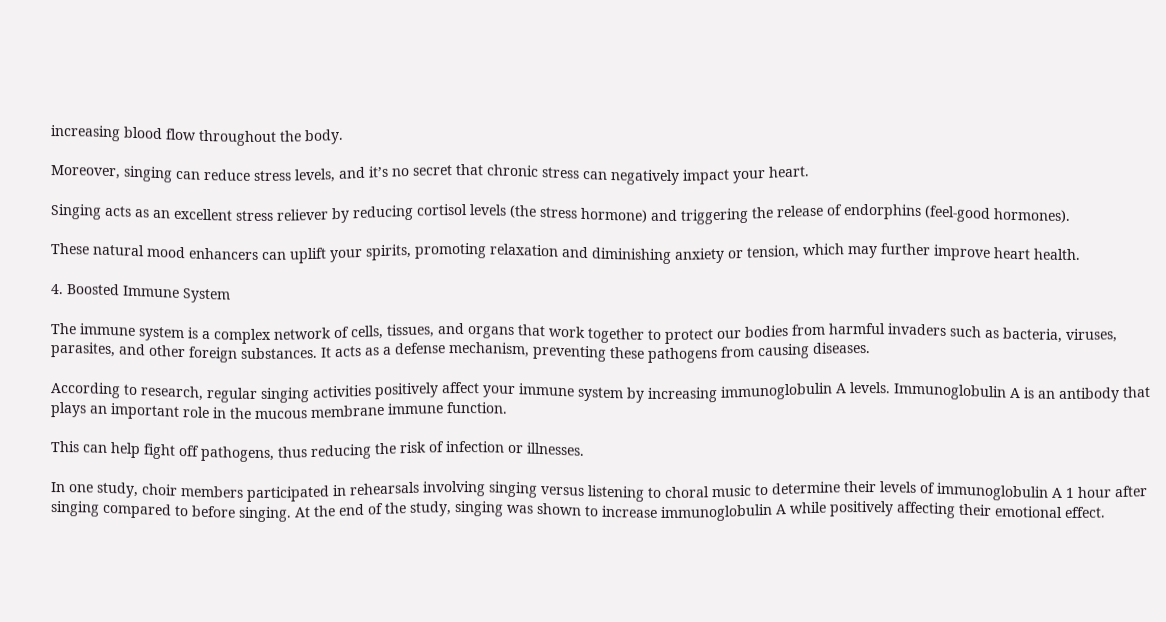increasing blood flow throughout the body.

Moreover, singing can reduce stress levels, and it’s no secret that chronic stress can negatively impact your heart.

Singing acts as an excellent stress reliever by reducing cortisol levels (the stress hormone) and triggering the release of endorphins (feel-good hormones).

These natural mood enhancers can uplift your spirits, promoting relaxation and diminishing anxiety or tension, which may further improve heart health.

4. Boosted Immune System

The immune system is a complex network of cells, tissues, and organs that work together to protect our bodies from harmful invaders such as bacteria, viruses, parasites, and other foreign substances. It acts as a defense mechanism, preventing these pathogens from causing diseases.

According to research, regular singing activities positively affect your immune system by increasing immunoglobulin A levels. Immunoglobulin A is an antibody that plays an important role in the mucous membrane immune function.

This can help fight off pathogens, thus reducing the risk of infection or illnesses.

In one study, choir members participated in rehearsals involving singing versus listening to choral music to determine their levels of immunoglobulin A 1 hour after singing compared to before singing. At the end of the study, singing was shown to increase immunoglobulin A while positively affecting their emotional effect.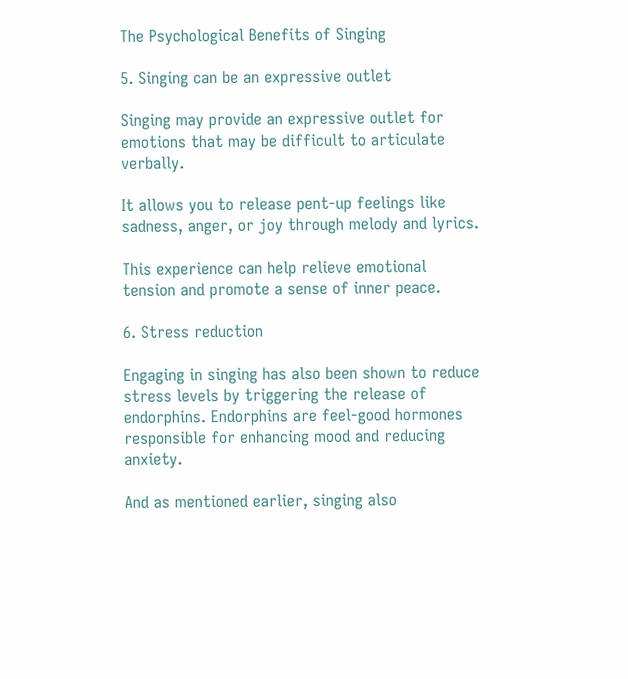The Psychological Benefits of Singing

5. Singing can be an expressive outlet

Singing may provide an expressive outlet for emotions that may be difficult to articulate verbally.

It allows you to release pent-up feelings like sadness, anger, or joy through melody and lyrics.

This experience can help relieve emotional tension and promote a sense of inner peace.

6. Stress reduction

Engaging in singing has also been shown to reduce stress levels by triggering the release of endorphins. Endorphins are feel-good hormones responsible for enhancing mood and reducing anxiety.

And as mentioned earlier, singing also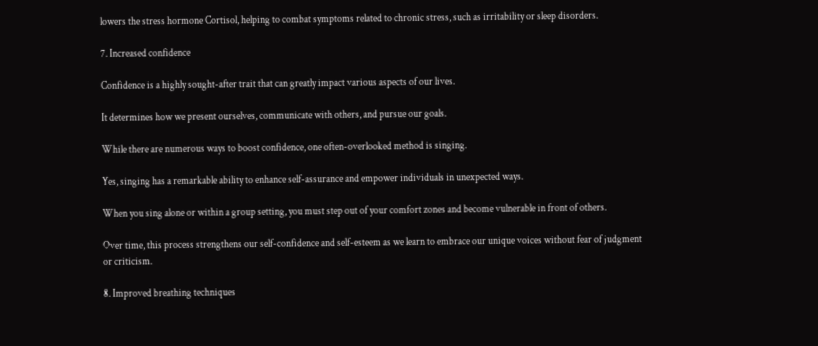lowers the stress hormone Cortisol, helping to combat symptoms related to chronic stress, such as irritability or sleep disorders.

7. Increased confidence

Confidence is a highly sought-after trait that can greatly impact various aspects of our lives.

It determines how we present ourselves, communicate with others, and pursue our goals.

While there are numerous ways to boost confidence, one often-overlooked method is singing.

Yes, singing has a remarkable ability to enhance self-assurance and empower individuals in unexpected ways.

When you sing alone or within a group setting, you must step out of your comfort zones and become vulnerable in front of others.

Over time, this process strengthens our self-confidence and self-esteem as we learn to embrace our unique voices without fear of judgment or criticism.

8. Improved breathing techniques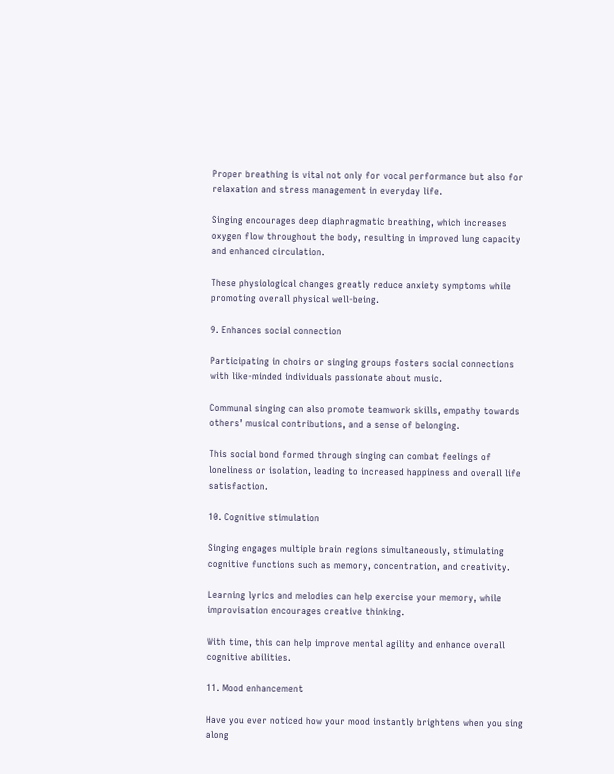Proper breathing is vital not only for vocal performance but also for relaxation and stress management in everyday life.

Singing encourages deep diaphragmatic breathing, which increases oxygen flow throughout the body, resulting in improved lung capacity and enhanced circulation.

These physiological changes greatly reduce anxiety symptoms while promoting overall physical well-being.

9. Enhances social connection

Participating in choirs or singing groups fosters social connections with like-minded individuals passionate about music.

Communal singing can also promote teamwork skills, empathy towards others’ musical contributions, and a sense of belonging.

This social bond formed through singing can combat feelings of loneliness or isolation, leading to increased happiness and overall life satisfaction.

10. Cognitive stimulation

Singing engages multiple brain regions simultaneously, stimulating cognitive functions such as memory, concentration, and creativity.

Learning lyrics and melodies can help exercise your memory, while improvisation encourages creative thinking.

With time, this can help improve mental agility and enhance overall cognitive abilities.

11. Mood enhancement

Have you ever noticed how your mood instantly brightens when you sing along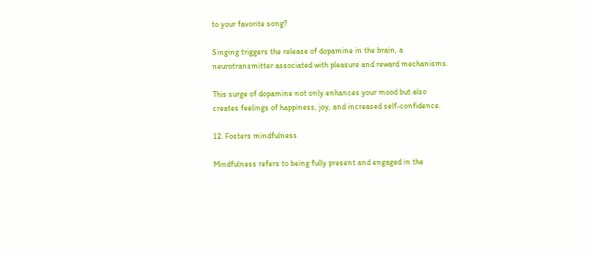to your favorite song?

Singing triggers the release of dopamine in the brain, a neurotransmitter associated with pleasure and reward mechanisms.

This surge of dopamine not only enhances your mood but also creates feelings of happiness, joy, and increased self-confidence.

12. Fosters mindfulness

Mindfulness refers to being fully present and engaged in the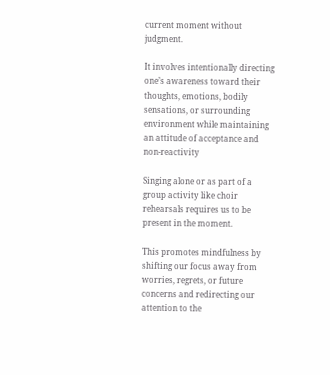current moment without judgment.

It involves intentionally directing one’s awareness toward their thoughts, emotions, bodily sensations, or surrounding environment while maintaining an attitude of acceptance and non-reactivity

Singing alone or as part of a group activity like choir rehearsals requires us to be present in the moment.

This promotes mindfulness by shifting our focus away from worries, regrets, or future concerns and redirecting our attention to the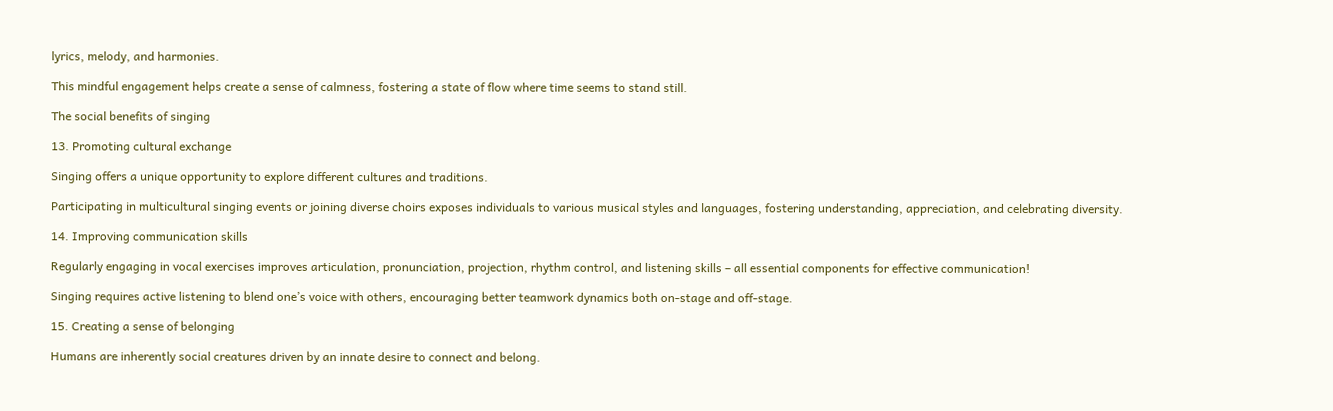lyrics, melody, and harmonies.

This mindful engagement helps create a sense of calmness, fostering a state of flow where time seems to stand still.

The social benefits of singing

13. Promoting cultural exchange

Singing offers a unique opportunity to explore different cultures and traditions.

Participating in multicultural singing events or joining diverse choirs exposes individuals to various musical styles and languages, fostering understanding, appreciation, and celebrating diversity.

14. Improving communication skills

Regularly engaging in vocal exercises improves articulation, pronunciation, projection, rhythm control, and listening skills – all essential components for effective communication!

Singing requires active listening to blend one’s voice with others, encouraging better teamwork dynamics both on-stage and off-stage.

15. Creating a sense of belonging

Humans are inherently social creatures driven by an innate desire to connect and belong.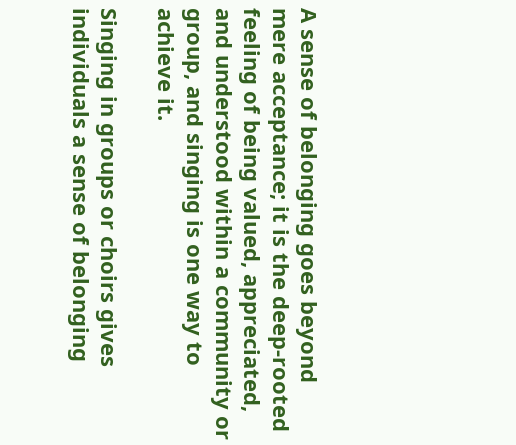A sense of belonging goes beyond mere acceptance; it is the deep-rooted feeling of being valued, appreciated, and understood within a community or group, and singing is one way to achieve it.

Singing in groups or choirs gives individuals a sense of belonging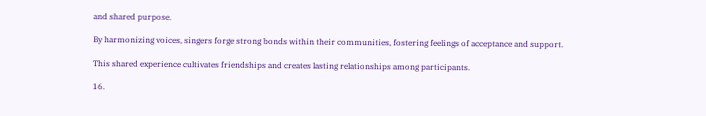and shared purpose.

By harmonizing voices, singers forge strong bonds within their communities, fostering feelings of acceptance and support.

This shared experience cultivates friendships and creates lasting relationships among participants.

16.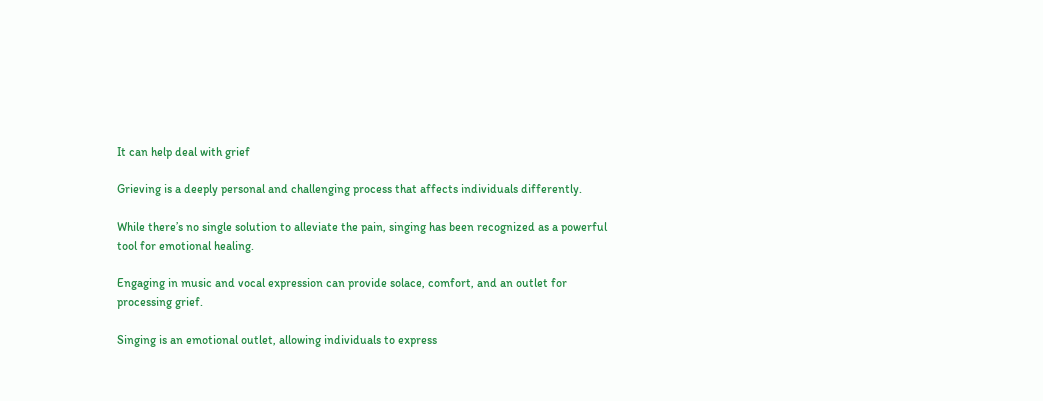It can help deal with grief

Grieving is a deeply personal and challenging process that affects individuals differently.

While there’s no single solution to alleviate the pain, singing has been recognized as a powerful tool for emotional healing.

Engaging in music and vocal expression can provide solace, comfort, and an outlet for processing grief.

Singing is an emotional outlet, allowing individuals to express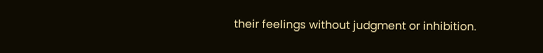their feelings without judgment or inhibition.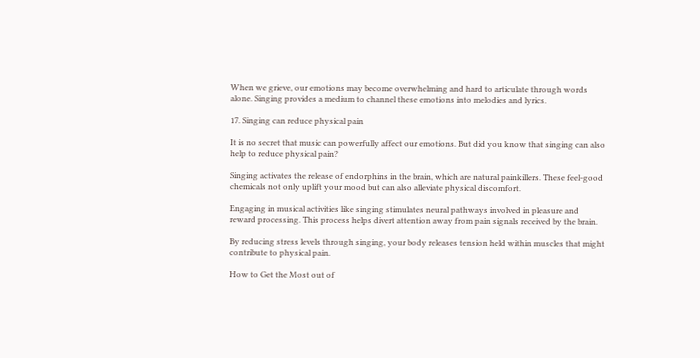When we grieve, our emotions may become overwhelming and hard to articulate through words alone. Singing provides a medium to channel these emotions into melodies and lyrics.

17. Singing can reduce physical pain

It is no secret that music can powerfully affect our emotions. But did you know that singing can also help to reduce physical pain?

Singing activates the release of endorphins in the brain, which are natural painkillers. These feel-good chemicals not only uplift your mood but can also alleviate physical discomfort.

Engaging in musical activities like singing stimulates neural pathways involved in pleasure and reward processing. This process helps divert attention away from pain signals received by the brain.

By reducing stress levels through singing, your body releases tension held within muscles that might contribute to physical pain.

How to Get the Most out of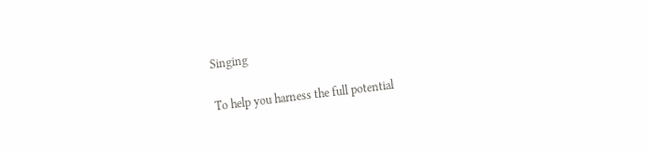Singing

To help you harness the full potential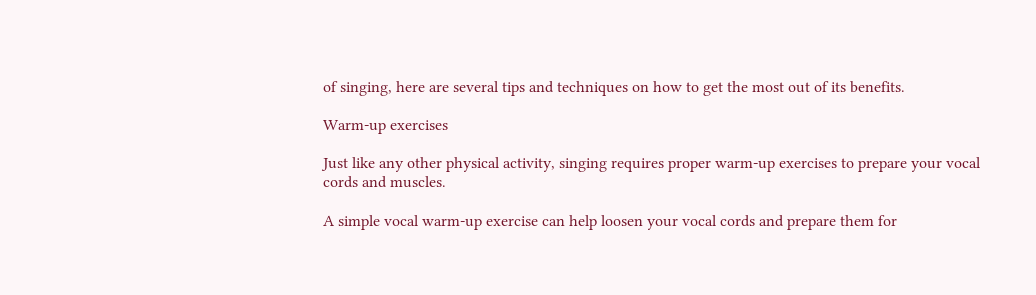of singing, here are several tips and techniques on how to get the most out of its benefits.

Warm-up exercises

Just like any other physical activity, singing requires proper warm-up exercises to prepare your vocal cords and muscles.

A simple vocal warm-up exercise can help loosen your vocal cords and prepare them for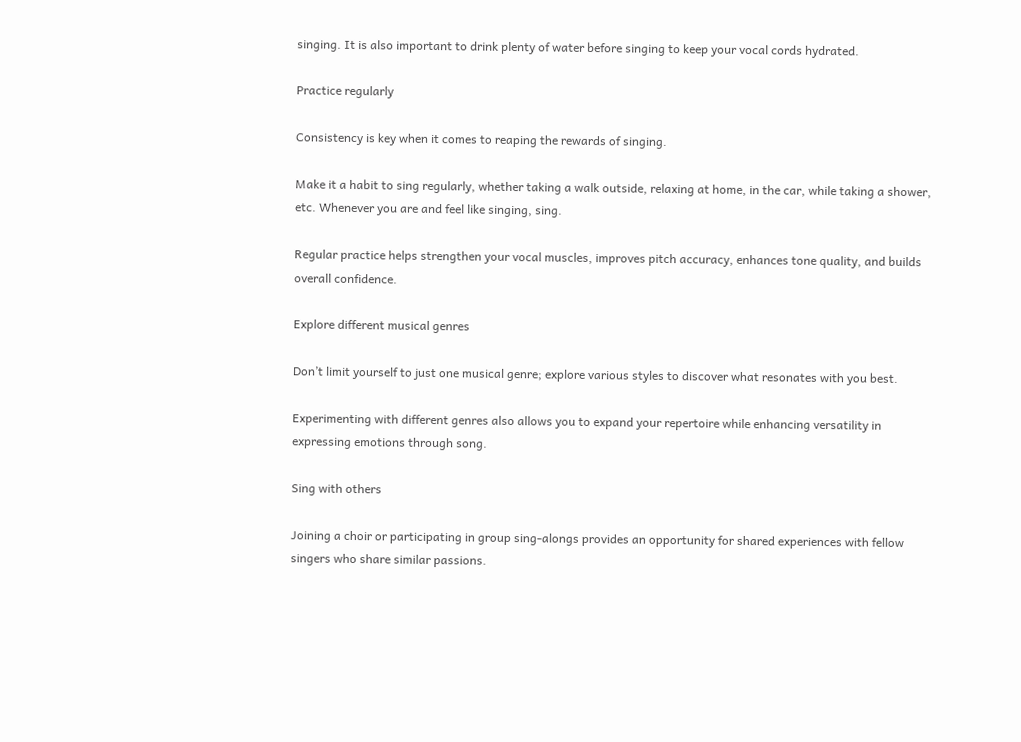singing. It is also important to drink plenty of water before singing to keep your vocal cords hydrated.

Practice regularly

Consistency is key when it comes to reaping the rewards of singing.

Make it a habit to sing regularly, whether taking a walk outside, relaxing at home, in the car, while taking a shower, etc. Whenever you are and feel like singing, sing.

Regular practice helps strengthen your vocal muscles, improves pitch accuracy, enhances tone quality, and builds overall confidence.

Explore different musical genres

Don’t limit yourself to just one musical genre; explore various styles to discover what resonates with you best.

Experimenting with different genres also allows you to expand your repertoire while enhancing versatility in expressing emotions through song.

Sing with others

Joining a choir or participating in group sing-alongs provides an opportunity for shared experiences with fellow singers who share similar passions.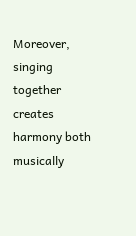Moreover, singing together creates harmony both musically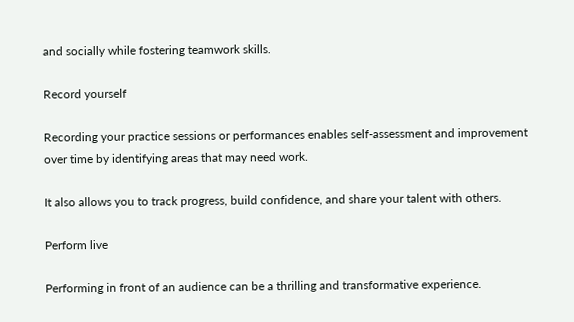and socially while fostering teamwork skills.

Record yourself

Recording your practice sessions or performances enables self-assessment and improvement over time by identifying areas that may need work.

It also allows you to track progress, build confidence, and share your talent with others.

Perform live

Performing in front of an audience can be a thrilling and transformative experience.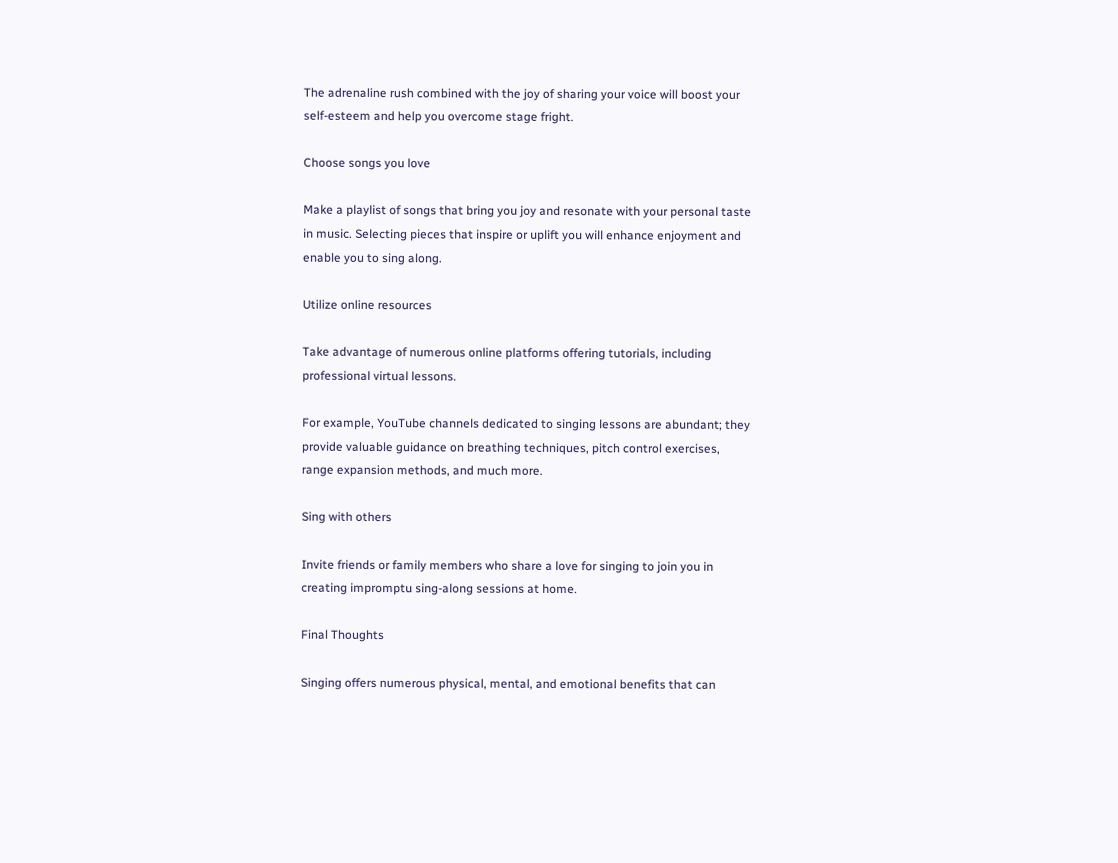The adrenaline rush combined with the joy of sharing your voice will boost your self-esteem and help you overcome stage fright.

Choose songs you love

Make a playlist of songs that bring you joy and resonate with your personal taste in music. Selecting pieces that inspire or uplift you will enhance enjoyment and enable you to sing along.

Utilize online resources

Take advantage of numerous online platforms offering tutorials, including professional virtual lessons.

For example, YouTube channels dedicated to singing lessons are abundant; they provide valuable guidance on breathing techniques, pitch control exercises, range expansion methods, and much more.

Sing with others

Invite friends or family members who share a love for singing to join you in creating impromptu sing-along sessions at home.

Final Thoughts

Singing offers numerous physical, mental, and emotional benefits that can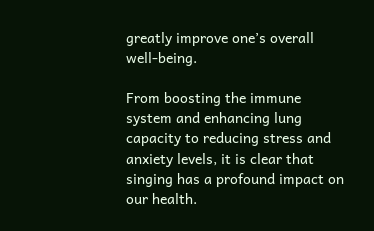greatly improve one’s overall well-being.

From boosting the immune system and enhancing lung capacity to reducing stress and anxiety levels, it is clear that singing has a profound impact on our health.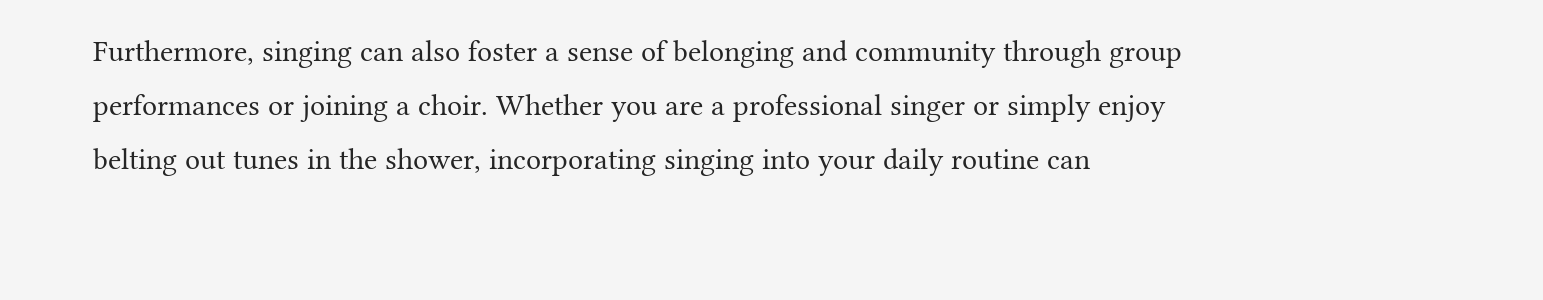Furthermore, singing can also foster a sense of belonging and community through group performances or joining a choir. Whether you are a professional singer or simply enjoy belting out tunes in the shower, incorporating singing into your daily routine can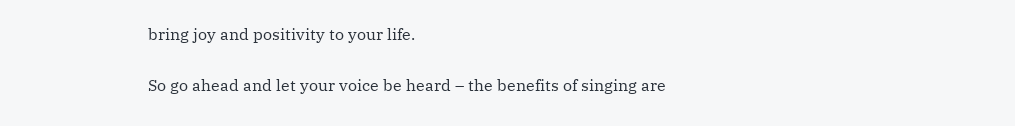bring joy and positivity to your life.

So go ahead and let your voice be heard – the benefits of singing are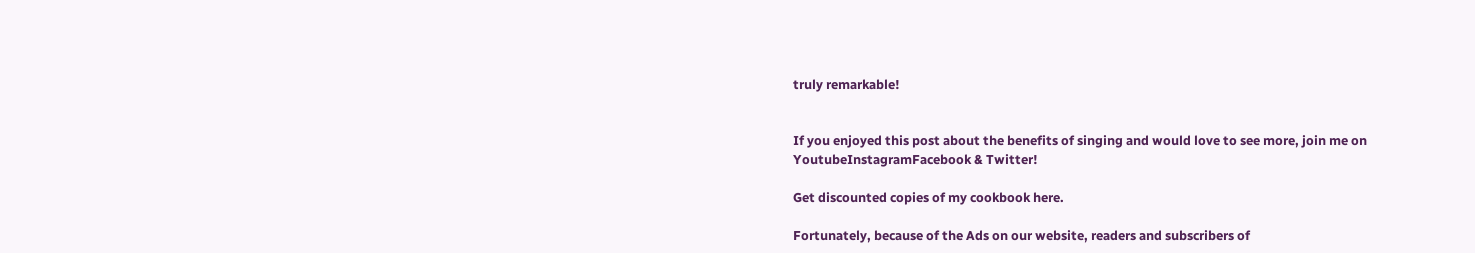truly remarkable!


If you enjoyed this post about the benefits of singing and would love to see more, join me on YoutubeInstagramFacebook & Twitter!

Get discounted copies of my cookbook here.

Fortunately, because of the Ads on our website, readers and subscribers of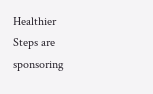Healthier Steps are sponsoring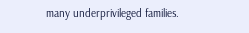many underprivileged families.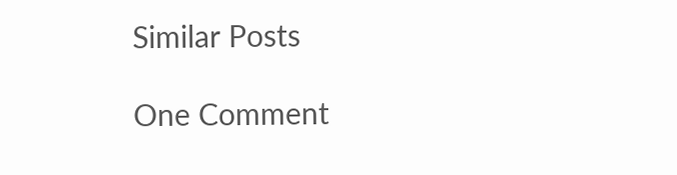Similar Posts

One Comment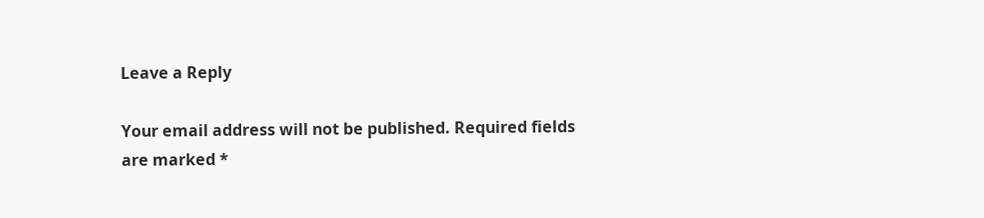Leave a Reply

Your email address will not be published. Required fields are marked *